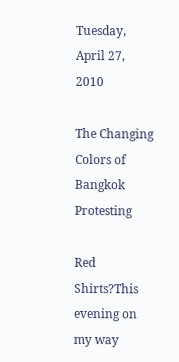Tuesday, April 27, 2010

The Changing Colors of Bangkok Protesting

Red Shirts?This evening on my way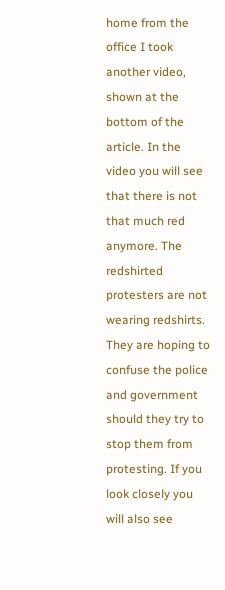home from the office I took another video, shown at the bottom of the article. In the video you will see that there is not that much red anymore. The redshirted protesters are not wearing redshirts. They are hoping to confuse the police and government should they try to stop them from protesting. If you look closely you will also see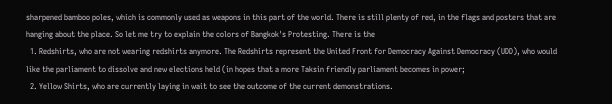sharpened bamboo poles, which is commonly used as weapons in this part of the world. There is still plenty of red, in the flags and posters that are hanging about the place. So let me try to explain the colors of Bangkok's Protesting. There is the
  1. Redshirts, who are not wearing redshirts anymore. The Redshirts represent the United Front for Democracy Against Democracy (UDD), who would like the parliament to dissolve and new elections held (in hopes that a more Taksin friendly parliament becomes in power;
  2. Yellow Shirts, who are currently laying in wait to see the outcome of the current demonstrations.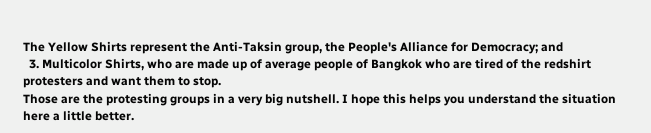The Yellow Shirts represent the Anti-Taksin group, the People's Alliance for Democracy; and
  3. Multicolor Shirts, who are made up of average people of Bangkok who are tired of the redshirt protesters and want them to stop.
Those are the protesting groups in a very big nutshell. I hope this helps you understand the situation here a little better.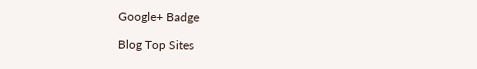Google+ Badge

Blog Top Sites